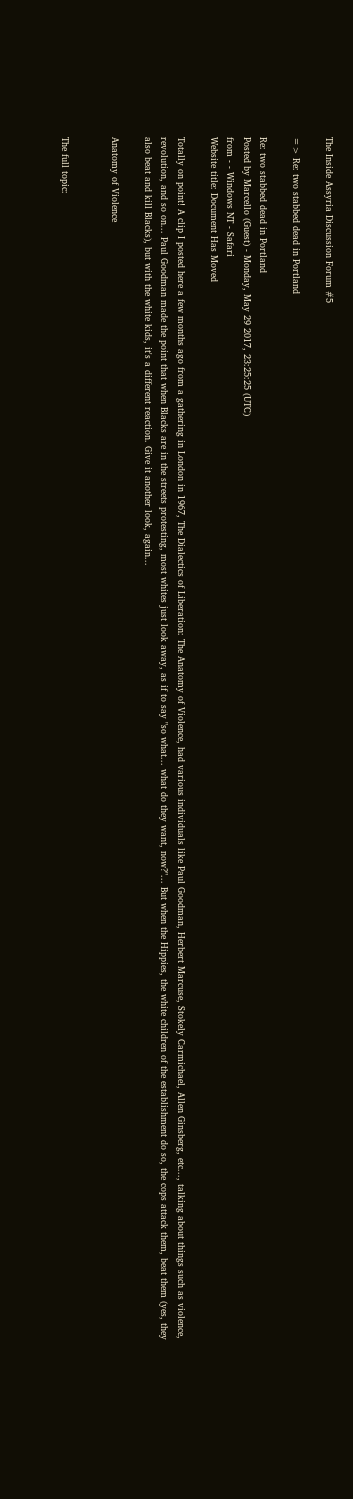The Inside Assyria Discussion Forum #5

=> Re: two stabbed dead in Portland

Re: two stabbed dead in Portland
Posted by Marcello (Guest) - Monday, May 29 2017, 23:25:25 (UTC)
from - - Windows NT - Safari
Website title: Document Has Moved

Totally on point! A clip I posted here a few months ago from a gathering in London in 1967, The Dialectics of Liberation: The Anatomy of Violence, had various individuals like Paul Goodman, Herbert Marcuse, Stokely Carmichael, Allen Ginsberg, etc..., talking about things such as violence, revolution, and so on... Paul Goodman made the point that when Blacks are in the streets protesting, most whites just look away, as if to say "so what... what do they want, now?"... But when the Hippies, the white children of the establishment do so, the cops attack them, beat them (yes, they also beat and kill Blacks), but with the white kids, it's a different reaction. Give it another look, again...

Anatomy of Violence


The full topic: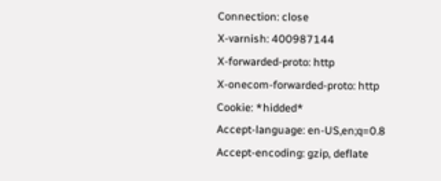Connection: close
X-varnish: 400987144
X-forwarded-proto: http
X-onecom-forwarded-proto: http
Cookie: *hidded*
Accept-language: en-US,en;q=0.8
Accept-encoding: gzip, deflate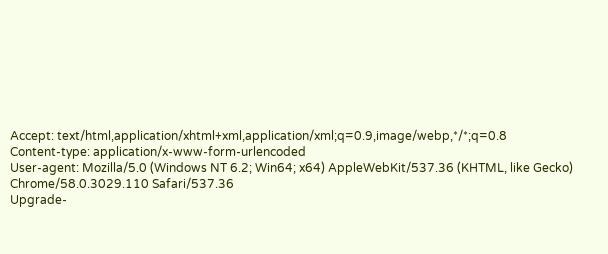Accept: text/html,application/xhtml+xml,application/xml;q=0.9,image/webp,*/*;q=0.8
Content-type: application/x-www-form-urlencoded
User-agent: Mozilla/5.0 (Windows NT 6.2; Win64; x64) AppleWebKit/537.36 (KHTML, like Gecko) Chrome/58.0.3029.110 Safari/537.36
Upgrade-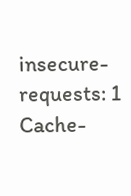insecure-requests: 1
Cache-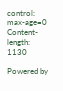control: max-age=0
Content-length: 1130

Powered by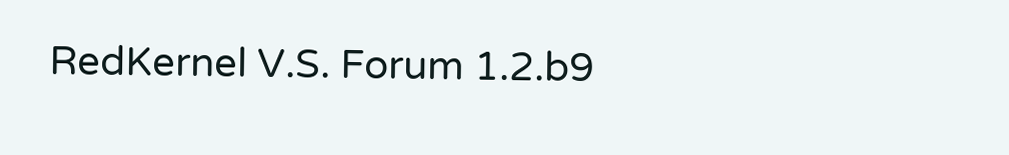RedKernel V.S. Forum 1.2.b9